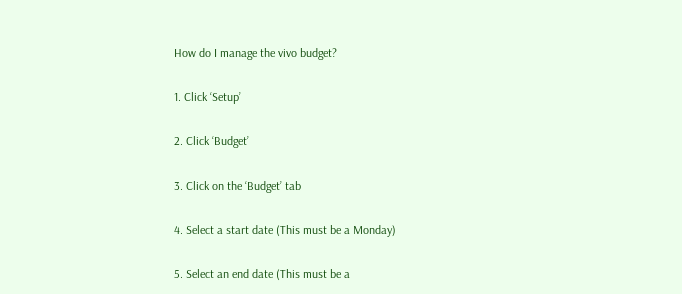How do I manage the vivo budget?

1. Click ‘Setup’

2. Click ‘Budget’

3. Click on the ‘Budget’ tab

4. Select a start date (This must be a Monday)

5. Select an end date (This must be a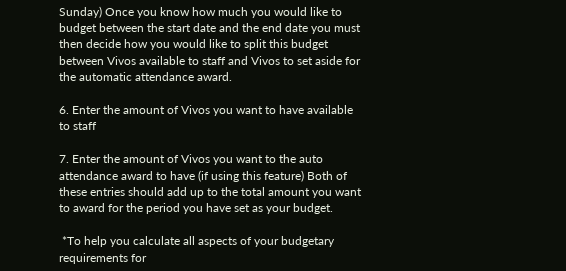Sunday) Once you know how much you would like to budget between the start date and the end date you must then decide how you would like to split this budget between Vivos available to staff and Vivos to set aside for the automatic attendance award.

6. Enter the amount of Vivos you want to have available to staff

7. Enter the amount of Vivos you want to the auto attendance award to have (if using this feature) Both of these entries should add up to the total amount you want to award for the period you have set as your budget.

 *To help you calculate all aspects of your budgetary requirements for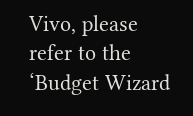Vivo, please refer to the ‘Budget Wizard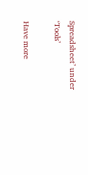Spreadsheet’ under ‘Tools’

Have more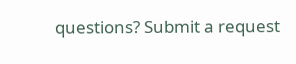questions? Submit a request